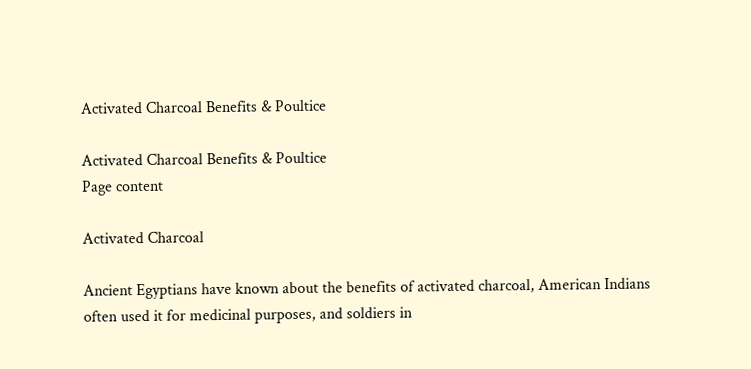Activated Charcoal Benefits & Poultice

Activated Charcoal Benefits & Poultice
Page content

Activated Charcoal

Ancient Egyptians have known about the benefits of activated charcoal, American Indians often used it for medicinal purposes, and soldiers in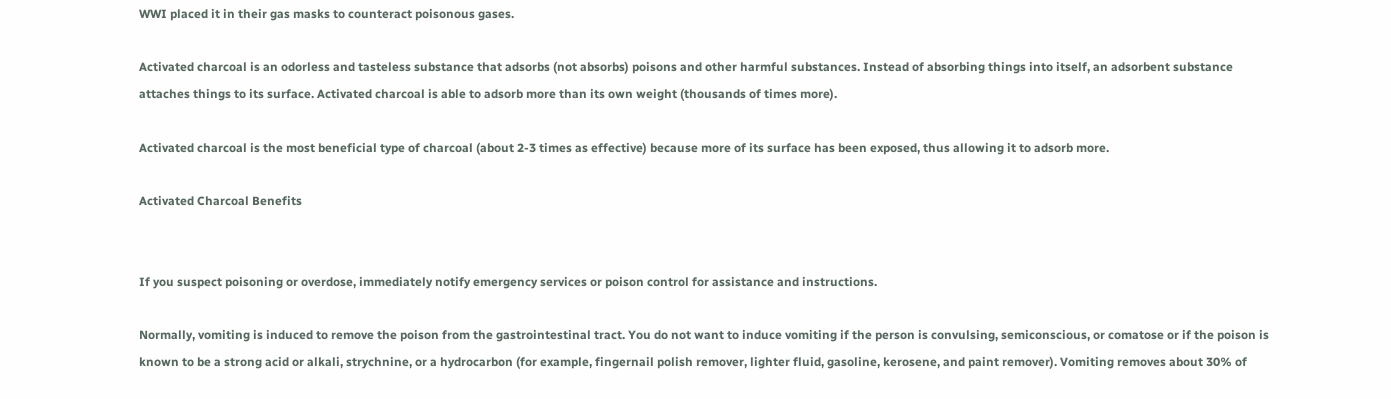WWI placed it in their gas masks to counteract poisonous gases.

Activated charcoal is an odorless and tasteless substance that adsorbs (not absorbs) poisons and other harmful substances. Instead of absorbing things into itself, an adsorbent substance attaches things to its surface. Activated charcoal is able to adsorb more than its own weight (thousands of times more).

Activated charcoal is the most beneficial type of charcoal (about 2-3 times as effective) because more of its surface has been exposed, thus allowing it to adsorb more.

Activated Charcoal Benefits


If you suspect poisoning or overdose, immediately notify emergency services or poison control for assistance and instructions.

Normally, vomiting is induced to remove the poison from the gastrointestinal tract. You do not want to induce vomiting if the person is convulsing, semiconscious, or comatose or if the poison is known to be a strong acid or alkali, strychnine, or a hydrocarbon (for example, fingernail polish remover, lighter fluid, gasoline, kerosene, and paint remover). Vomiting removes about 30% of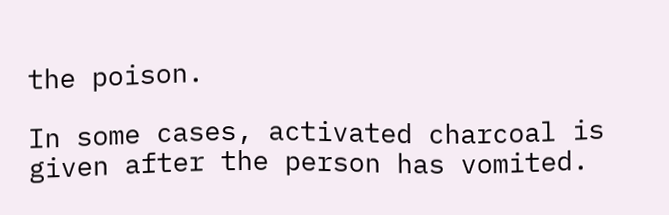the poison.

In some cases, activated charcoal is given after the person has vomited.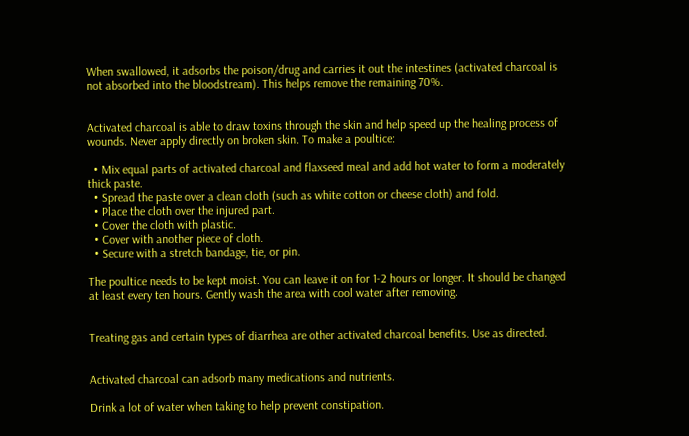When swallowed, it adsorbs the poison/drug and carries it out the intestines (activated charcoal is not absorbed into the bloodstream). This helps remove the remaining 70%.


Activated charcoal is able to draw toxins through the skin and help speed up the healing process of wounds. Never apply directly on broken skin. To make a poultice:

  • Mix equal parts of activated charcoal and flaxseed meal and add hot water to form a moderately thick paste.
  • Spread the paste over a clean cloth (such as white cotton or cheese cloth) and fold.
  • Place the cloth over the injured part.
  • Cover the cloth with plastic.
  • Cover with another piece of cloth.
  • Secure with a stretch bandage, tie, or pin.

The poultice needs to be kept moist. You can leave it on for 1-2 hours or longer. It should be changed at least every ten hours. Gently wash the area with cool water after removing.


Treating gas and certain types of diarrhea are other activated charcoal benefits. Use as directed.


Activated charcoal can adsorb many medications and nutrients.

Drink a lot of water when taking to help prevent constipation.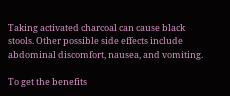Taking activated charcoal can cause black stools. Other possible side effects include abdominal discomfort, nausea, and vomiting.

To get the benefits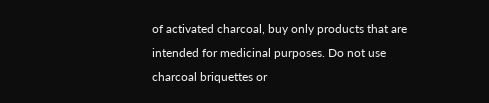of activated charcoal, buy only products that are intended for medicinal purposes. Do not use charcoal briquettes or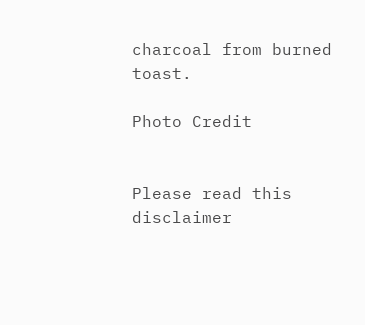charcoal from burned toast.

Photo Credit


Please read this disclaimer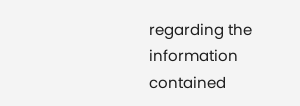regarding the information contained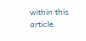within this article.